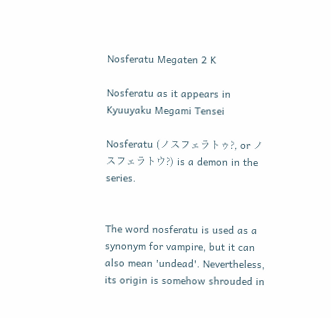Nosferatu Megaten 2 K

Nosferatu as it appears in Kyuuyaku Megami Tensei

Nosferatu (ノスフェラトゥ?, or ノスフェラトウ?) is a demon in the series.


The word nosferatu is used as a synonym for vampire, but it can also mean 'undead'. Nevertheless, its origin is somehow shrouded in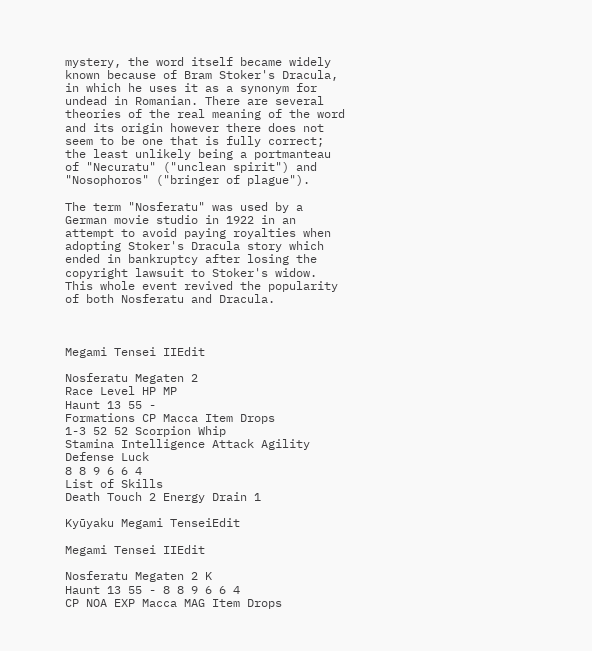mystery, the word itself became widely known because of Bram Stoker's Dracula, in which he uses it as a synonym for undead in Romanian. There are several theories of the real meaning of the word and its origin however there does not seem to be one that is fully correct; the least unlikely being a portmanteau of "Necuratu" ("unclean spirit") and "Nosophoros" ("bringer of plague").

The term "Nosferatu" was used by a German movie studio in 1922 in an attempt to avoid paying royalties when adopting Stoker's Dracula story which ended in bankruptcy after losing the copyright lawsuit to Stoker's widow. This whole event revived the popularity of both Nosferatu and Dracula.



Megami Tensei IIEdit

Nosferatu Megaten 2
Race Level HP MP
Haunt 13 55 -
Formations CP Macca Item Drops
1-3 52 52 Scorpion Whip
Stamina Intelligence Attack Agility Defense Luck
8 8 9 6 6 4
List of Skills
Death Touch 2 Energy Drain 1

Kyūyaku Megami TenseiEdit

Megami Tensei IIEdit

Nosferatu Megaten 2 K
Haunt 13 55 - 8 8 9 6 6 4
CP NOA EXP Macca MAG Item Drops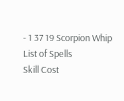- 1 37 19 Scorpion Whip
List of Spells
Skill Cost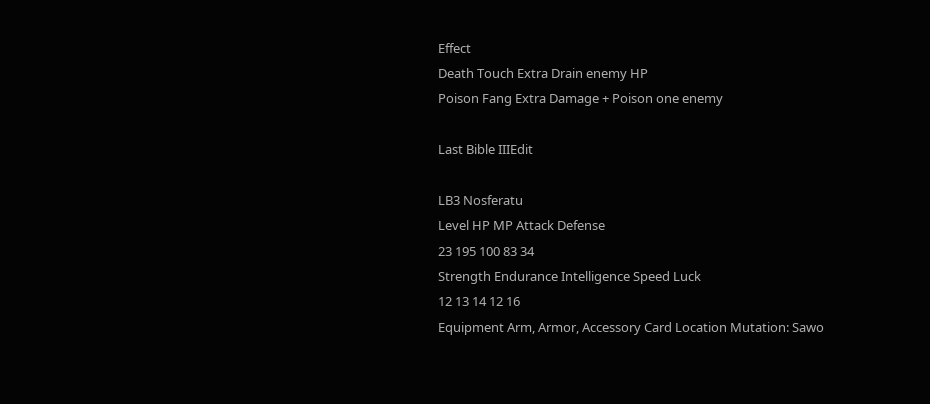Effect
Death Touch Extra Drain enemy HP
Poison Fang Extra Damage + Poison one enemy

Last Bible IIIEdit

LB3 Nosferatu
Level HP MP Attack Defense
23 195 100 83 34
Strength Endurance Intelligence Speed Luck
12 13 14 12 16
Equipment Arm, Armor, Accessory Card Location Mutation: Sawo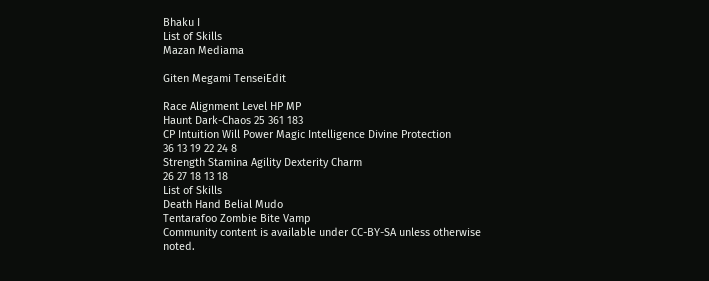Bhaku I
List of Skills
Mazan Mediama

Giten Megami TenseiEdit

Race Alignment Level HP MP
Haunt Dark-Chaos 25 361 183
CP Intuition Will Power Magic Intelligence Divine Protection
36 13 19 22 24 8
Strength Stamina Agility Dexterity Charm
26 27 18 13 18
List of Skills
Death Hand Belial Mudo
Tentarafoo Zombie Bite Vamp
Community content is available under CC-BY-SA unless otherwise noted.